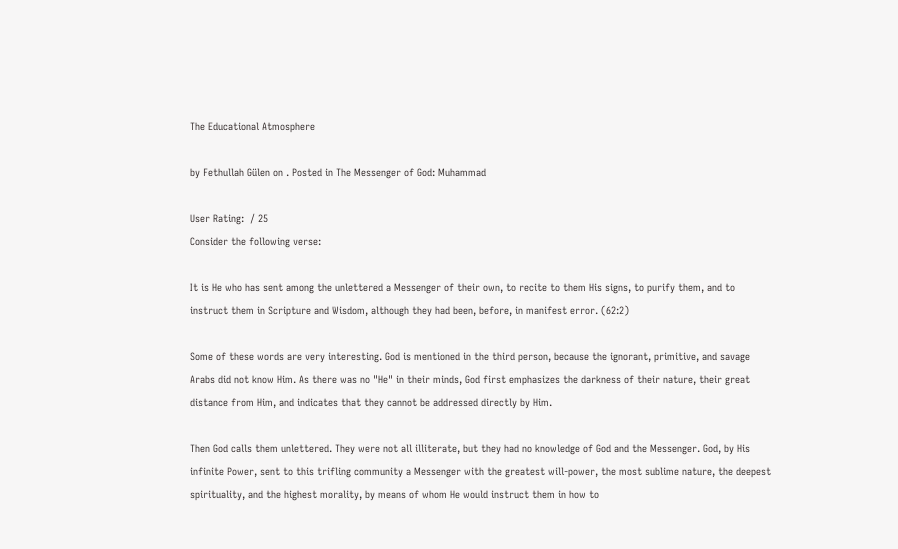The Educational Atmosphere

by Fethullah Gülen on . Posted in The Messenger of God: Muhammad

User Rating:  / 25
Consider the following verse:

It is He who has sent among the unlettered a Messenger of their own, to recite to them His signs, to purify them, and to instruct them in Scripture and Wisdom, although they had been, before, in manifest error. (62:2)

Some of these words are very interesting. God is mentioned in the third person, because the ignorant, primitive, and savage Arabs did not know Him. As there was no "He" in their minds, God first emphasizes the darkness of their nature, their great distance from Him, and indicates that they cannot be addressed directly by Him.

Then God calls them unlettered. They were not all illiterate, but they had no knowledge of God and the Messenger. God, by His infinite Power, sent to this trifling community a Messenger with the greatest will-power, the most sublime nature, the deepest spirituality, and the highest morality, by means of whom He would instruct them in how to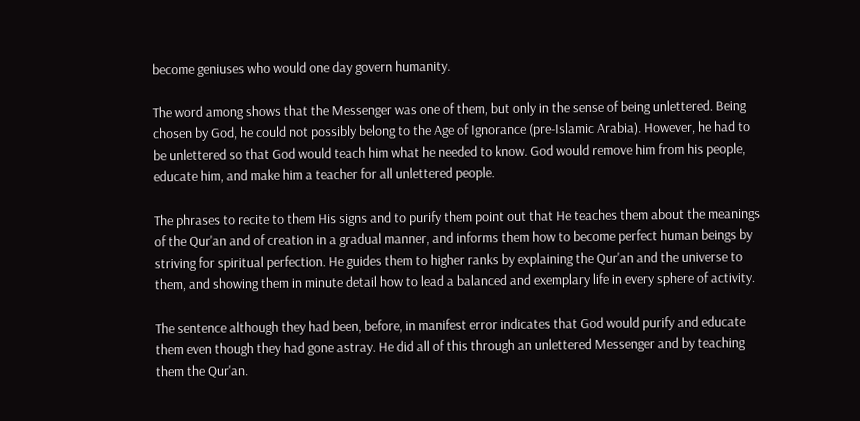become geniuses who would one day govern humanity.

The word among shows that the Messenger was one of them, but only in the sense of being unlettered. Being chosen by God, he could not possibly belong to the Age of Ignorance (pre-Islamic Arabia). However, he had to be unlettered so that God would teach him what he needed to know. God would remove him from his people, educate him, and make him a teacher for all unlettered people.

The phrases to recite to them His signs and to purify them point out that He teaches them about the meanings of the Qur'an and of creation in a gradual manner, and informs them how to become perfect human beings by striving for spiritual perfection. He guides them to higher ranks by explaining the Qur'an and the universe to them, and showing them in minute detail how to lead a balanced and exemplary life in every sphere of activity.

The sentence although they had been, before, in manifest error indicates that God would purify and educate them even though they had gone astray. He did all of this through an unlettered Messenger and by teaching them the Qur'an.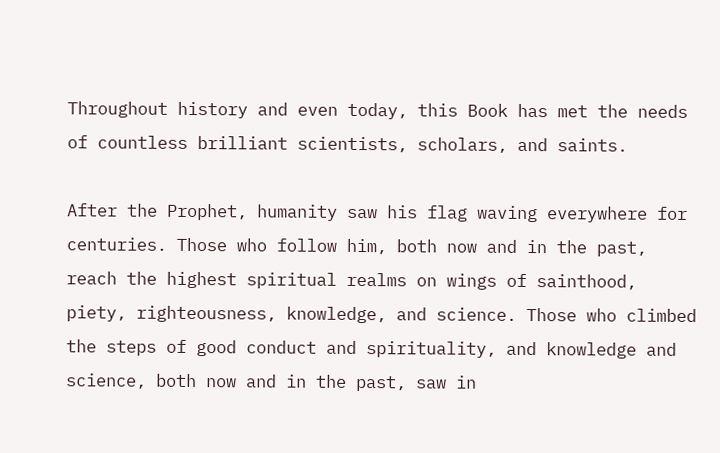Throughout history and even today, this Book has met the needs of countless brilliant scientists, scholars, and saints.

After the Prophet, humanity saw his flag waving everywhere for centuries. Those who follow him, both now and in the past, reach the highest spiritual realms on wings of sainthood, piety, righteousness, knowledge, and science. Those who climbed the steps of good conduct and spirituality, and knowledge and science, both now and in the past, saw in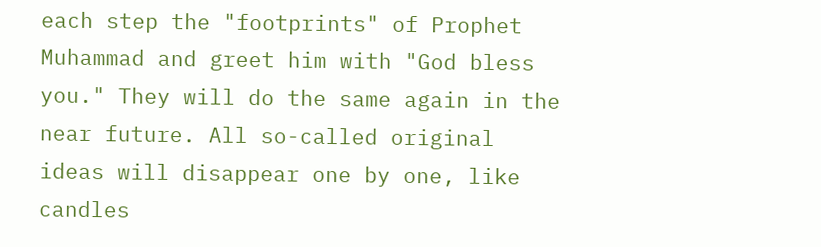each step the "footprints" of Prophet Muhammad and greet him with "God bless you." They will do the same again in the near future. All so-called original ideas will disappear one by one, like candles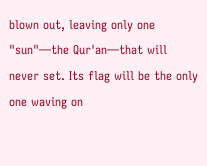blown out, leaving only one "sun"—the Qur'an—that will never set. Its flag will be the only one waving on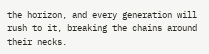the horizon, and every generation will rush to it, breaking the chains around their necks.